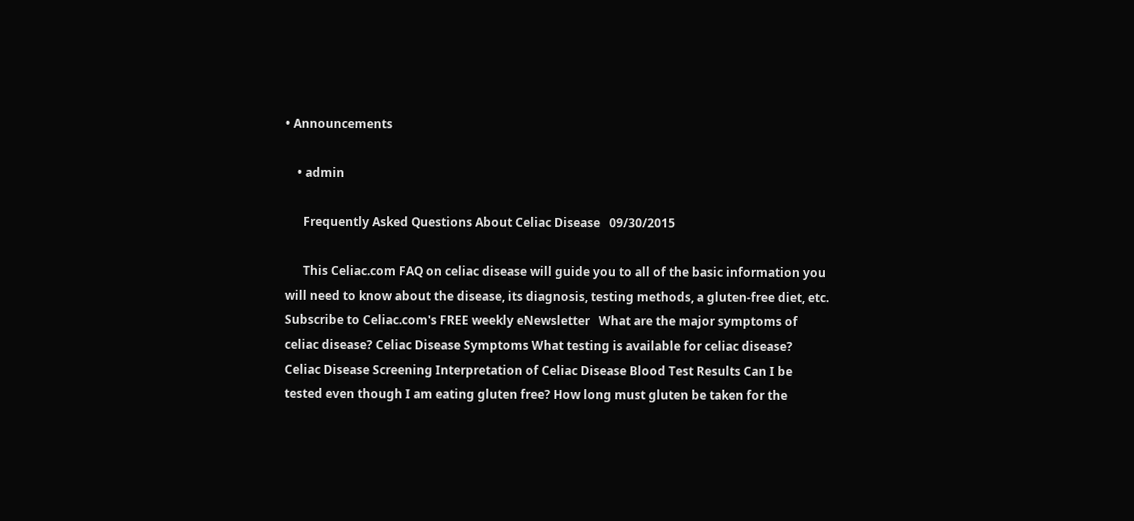• Announcements

    • admin

      Frequently Asked Questions About Celiac Disease   09/30/2015

      This Celiac.com FAQ on celiac disease will guide you to all of the basic information you will need to know about the disease, its diagnosis, testing methods, a gluten-free diet, etc.   Subscribe to Celiac.com's FREE weekly eNewsletter   What are the major symptoms of celiac disease? Celiac Disease Symptoms What testing is available for celiac disease?  Celiac Disease Screening Interpretation of Celiac Disease Blood Test Results Can I be tested even though I am eating gluten free? How long must gluten be taken for the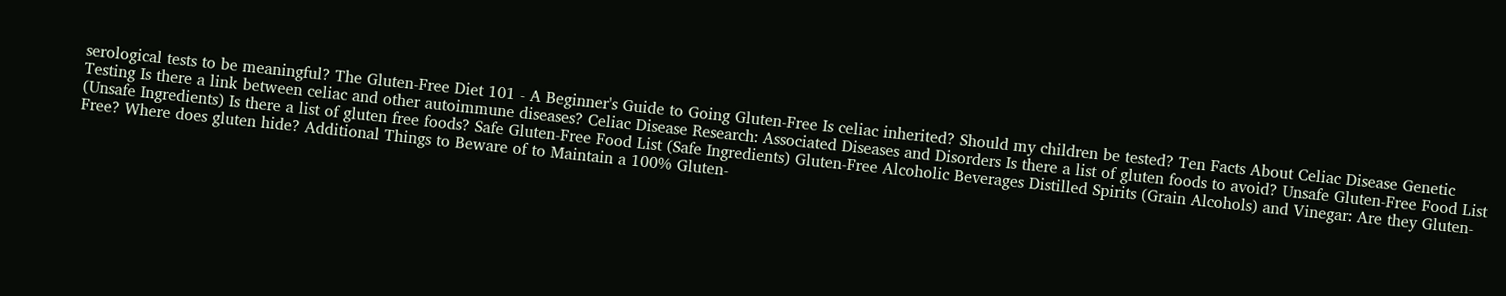serological tests to be meaningful? The Gluten-Free Diet 101 - A Beginner's Guide to Going Gluten-Free Is celiac inherited? Should my children be tested? Ten Facts About Celiac Disease Genetic Testing Is there a link between celiac and other autoimmune diseases? Celiac Disease Research: Associated Diseases and Disorders Is there a list of gluten foods to avoid? Unsafe Gluten-Free Food List (Unsafe Ingredients) Is there a list of gluten free foods? Safe Gluten-Free Food List (Safe Ingredients) Gluten-Free Alcoholic Beverages Distilled Spirits (Grain Alcohols) and Vinegar: Are they Gluten-Free? Where does gluten hide? Additional Things to Beware of to Maintain a 100% Gluten-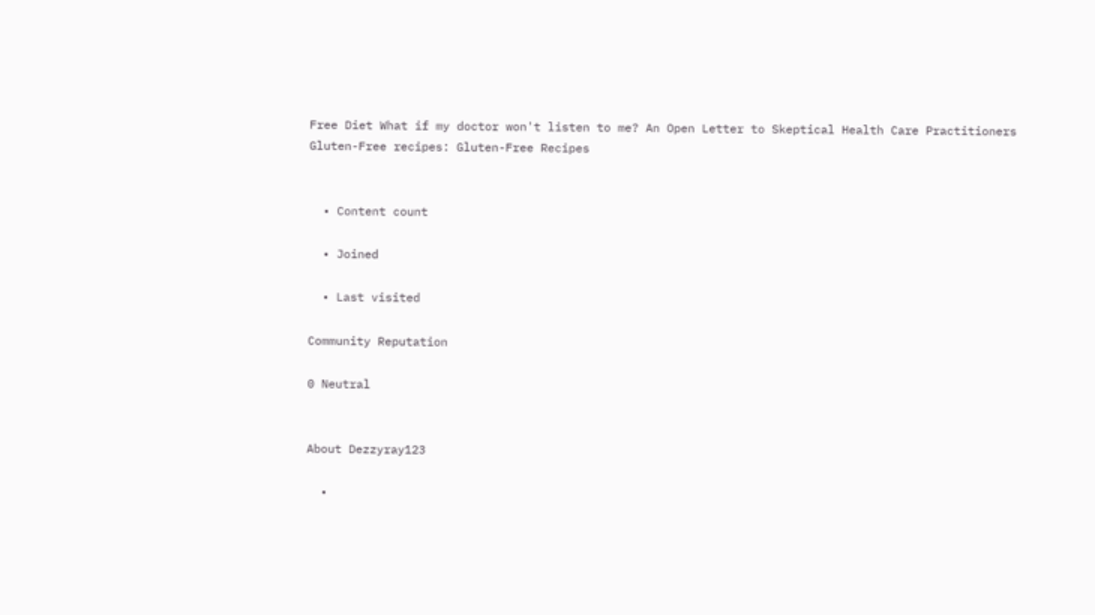Free Diet What if my doctor won't listen to me? An Open Letter to Skeptical Health Care Practitioners Gluten-Free recipes: Gluten-Free Recipes


  • Content count

  • Joined

  • Last visited

Community Reputation

0 Neutral


About Dezzyray123

  •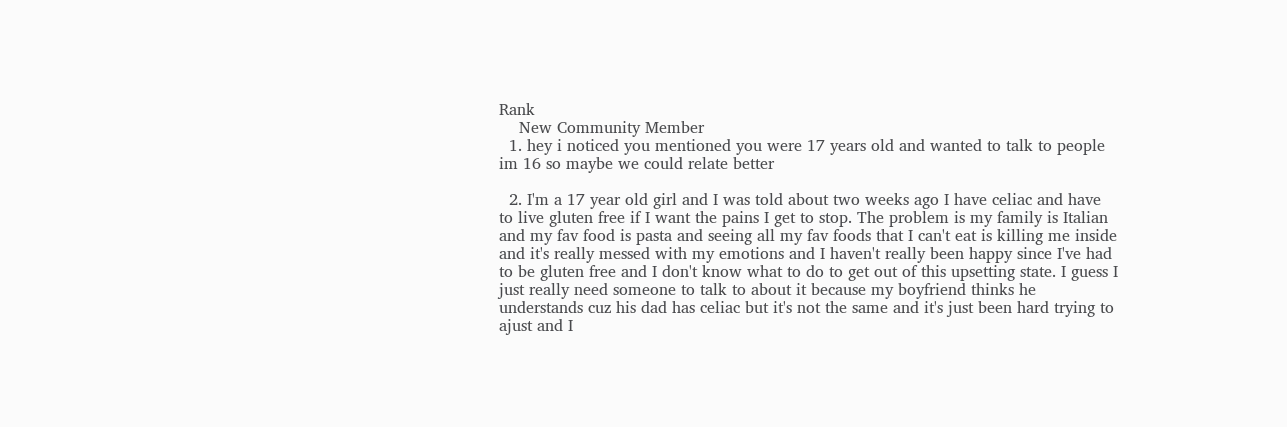Rank
    New Community Member
  1. hey i noticed you mentioned you were 17 years old and wanted to talk to people im 16 so maybe we could relate better

  2. I'm a 17 year old girl and I was told about two weeks ago I have celiac and have to live gluten free if I want the pains I get to stop. The problem is my family is Italian and my fav food is pasta and seeing all my fav foods that I can't eat is killing me inside and it's really messed with my emotions and I haven't really been happy since I've had to be gluten free and I don't know what to do to get out of this upsetting state. I guess I just really need someone to talk to about it because my boyfriend thinks he understands cuz his dad has celiac but it's not the same and it's just been hard trying to ajust and I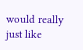would really just like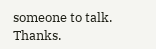someone to talk. Thanks.